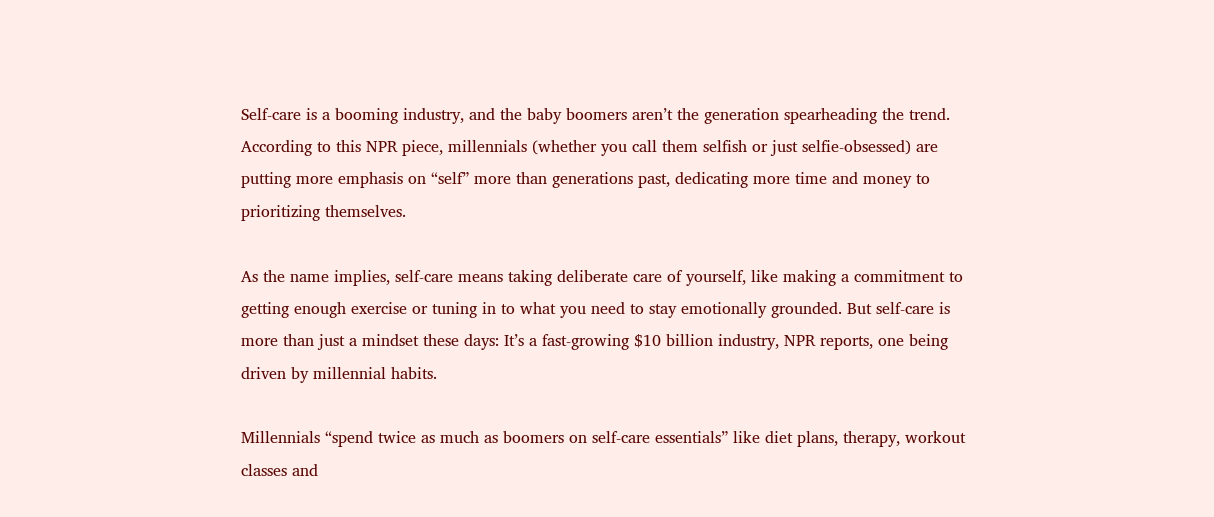Self-care is a booming industry, and the baby boomers aren’t the generation spearheading the trend. According to this NPR piece, millennials (whether you call them selfish or just selfie-obsessed) are putting more emphasis on “self” more than generations past, dedicating more time and money to prioritizing themselves.

As the name implies, self-care means taking deliberate care of yourself, like making a commitment to getting enough exercise or tuning in to what you need to stay emotionally grounded. But self-care is more than just a mindset these days: It’s a fast-growing $10 billion industry, NPR reports, one being driven by millennial habits.

Millennials “spend twice as much as boomers on self-care essentials” like diet plans, therapy, workout classes and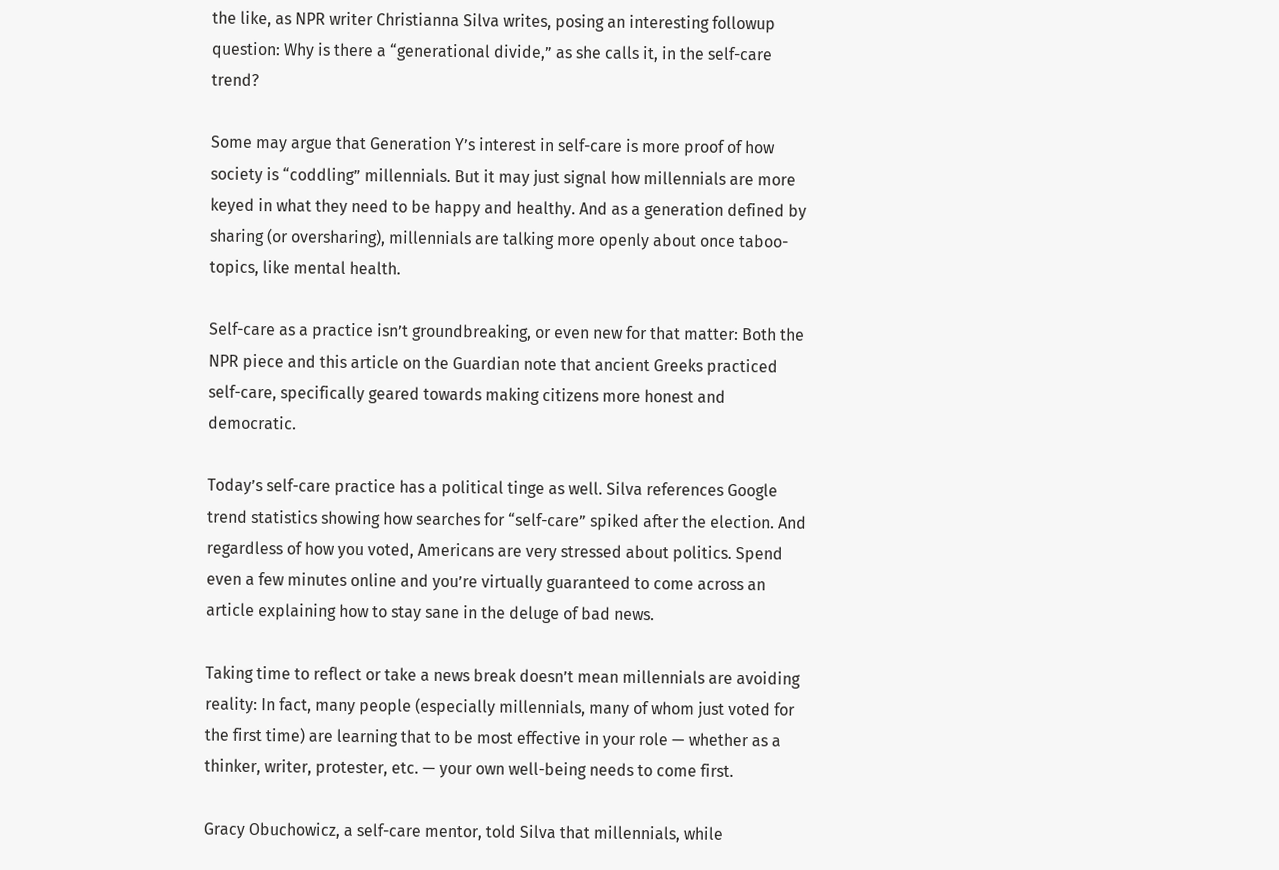the like, as NPR writer Christianna Silva writes, posing an interesting followup question: Why is there a “generational divide,” as she calls it, in the self-care trend?

Some may argue that Generation Y’s interest in self-care is more proof of how society is “coddling” millennials. But it may just signal how millennials are more keyed in what they need to be happy and healthy. And as a generation defined by sharing (or oversharing), millennials are talking more openly about once taboo-topics, like mental health.

Self-care as a practice isn’t groundbreaking, or even new for that matter: Both the NPR piece and this article on the Guardian note that ancient Greeks practiced self-care, specifically geared towards making citizens more honest and democratic.

Today’s self-care practice has a political tinge as well. Silva references Google trend statistics showing how searches for “self-care” spiked after the election. And regardless of how you voted, Americans are very stressed about politics. Spend even a few minutes online and you’re virtually guaranteed to come across an article explaining how to stay sane in the deluge of bad news.

Taking time to reflect or take a news break doesn’t mean millennials are avoiding reality: In fact, many people (especially millennials, many of whom just voted for the first time) are learning that to be most effective in your role — whether as a thinker, writer, protester, etc. — your own well-being needs to come first.

Gracy Obuchowicz, a self-care mentor, told Silva that millennials, while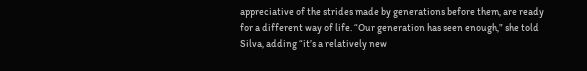appreciative of the strides made by generations before them, are ready for a different way of life. “Our generation has seen enough,” she told Silva, adding “it’s a relatively new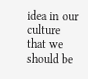idea in our culture that we should be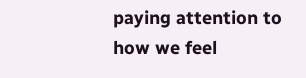paying attention to how we feel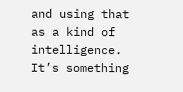and using that as a kind of intelligence. It’s something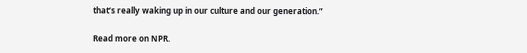that’s really waking up in our culture and our generation.”

Read more on NPR.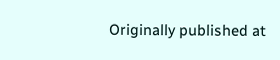Originally published at